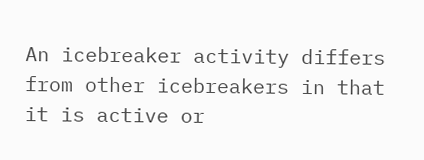An icebreaker activity differs from other icebreakers in that it is active or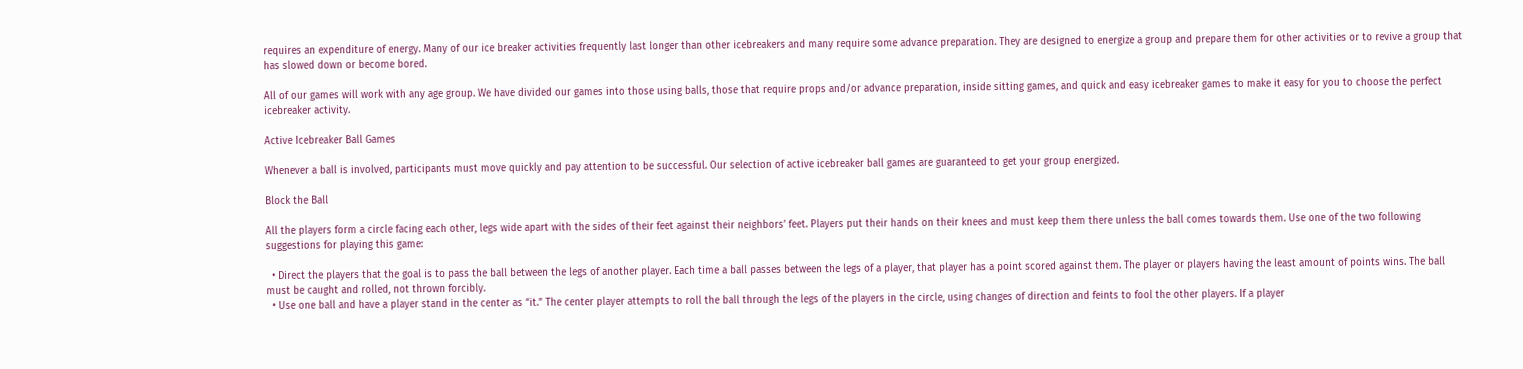requires an expenditure of energy. Many of our ice breaker activities frequently last longer than other icebreakers and many require some advance preparation. They are designed to energize a group and prepare them for other activities or to revive a group that has slowed down or become bored.

All of our games will work with any age group. We have divided our games into those using balls, those that require props and/or advance preparation, inside sitting games, and quick and easy icebreaker games to make it easy for you to choose the perfect icebreaker activity.

Active Icebreaker Ball Games

Whenever a ball is involved, participants must move quickly and pay attention to be successful. Our selection of active icebreaker ball games are guaranteed to get your group energized.

Block the Ball

All the players form a circle facing each other, legs wide apart with the sides of their feet against their neighbors’ feet. Players put their hands on their knees and must keep them there unless the ball comes towards them. Use one of the two following suggestions for playing this game:

  • Direct the players that the goal is to pass the ball between the legs of another player. Each time a ball passes between the legs of a player, that player has a point scored against them. The player or players having the least amount of points wins. The ball must be caught and rolled, not thrown forcibly.
  • Use one ball and have a player stand in the center as “it.” The center player attempts to roll the ball through the legs of the players in the circle, using changes of direction and feints to fool the other players. If a player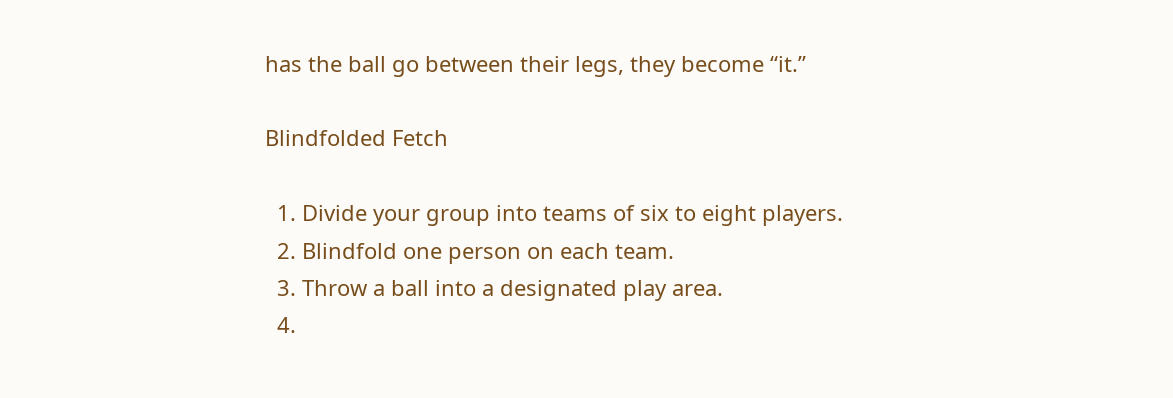has the ball go between their legs, they become “it.”

Blindfolded Fetch

  1. Divide your group into teams of six to eight players.
  2. Blindfold one person on each team.
  3. Throw a ball into a designated play area.
  4.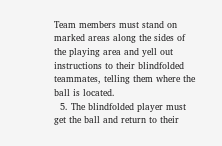Team members must stand on marked areas along the sides of the playing area and yell out instructions to their blindfolded teammates, telling them where the ball is located.
  5. The blindfolded player must get the ball and return to their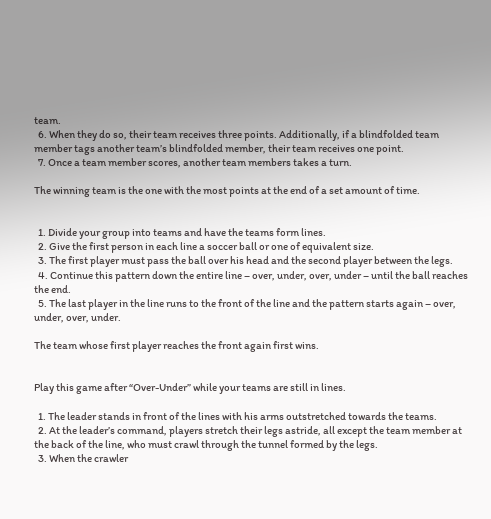team.
  6. When they do so, their team receives three points. Additionally, if a blindfolded team member tags another team’s blindfolded member, their team receives one point.
  7. Once a team member scores, another team members takes a turn.

The winning team is the one with the most points at the end of a set amount of time.


  1. Divide your group into teams and have the teams form lines.
  2. Give the first person in each line a soccer ball or one of equivalent size.
  3. The first player must pass the ball over his head and the second player between the legs.
  4. Continue this pattern down the entire line – over, under, over, under – until the ball reaches the end.
  5. The last player in the line runs to the front of the line and the pattern starts again – over, under, over, under.

The team whose first player reaches the front again first wins.


Play this game after “Over-Under” while your teams are still in lines.

  1. The leader stands in front of the lines with his arms outstretched towards the teams.
  2. At the leader’s command, players stretch their legs astride, all except the team member at the back of the line, who must crawl through the tunnel formed by the legs.
  3. When the crawler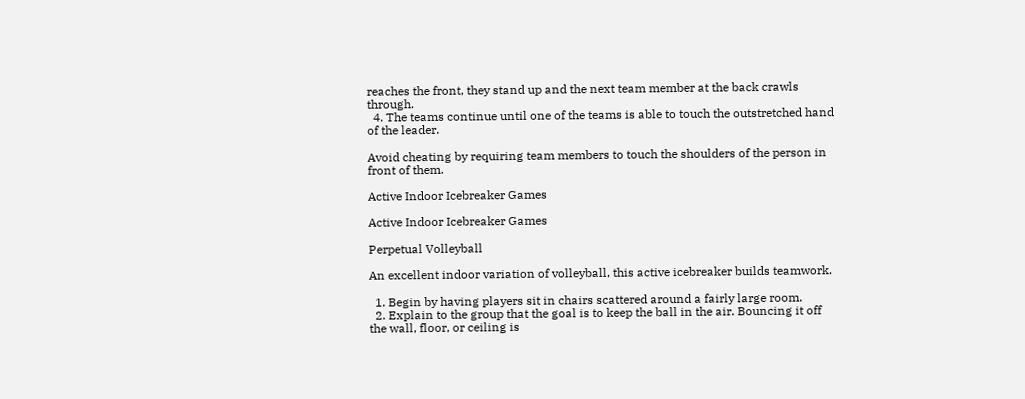reaches the front, they stand up and the next team member at the back crawls through.
  4. The teams continue until one of the teams is able to touch the outstretched hand of the leader.

Avoid cheating by requiring team members to touch the shoulders of the person in front of them.

Active Indoor Icebreaker Games

Active Indoor Icebreaker Games

Perpetual Volleyball

An excellent indoor variation of volleyball, this active icebreaker builds teamwork.

  1. Begin by having players sit in chairs scattered around a fairly large room.
  2. Explain to the group that the goal is to keep the ball in the air. Bouncing it off the wall, floor, or ceiling is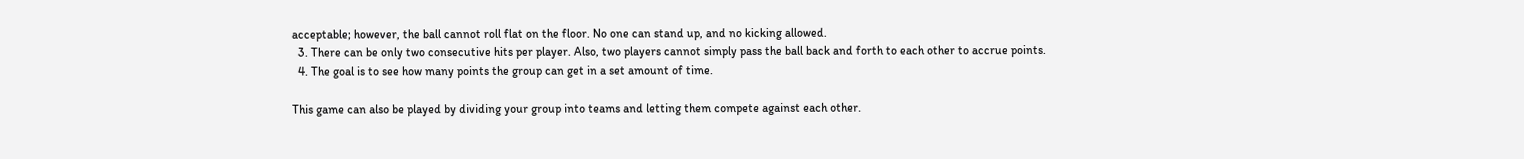acceptable; however, the ball cannot roll flat on the floor. No one can stand up, and no kicking allowed.
  3. There can be only two consecutive hits per player. Also, two players cannot simply pass the ball back and forth to each other to accrue points.
  4. The goal is to see how many points the group can get in a set amount of time.

This game can also be played by dividing your group into teams and letting them compete against each other.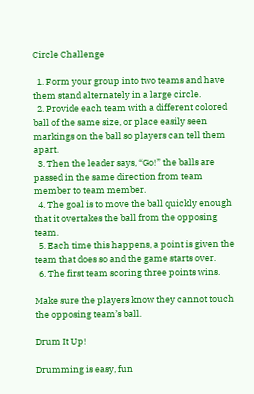Circle Challenge

  1. Form your group into two teams and have them stand alternately in a large circle.
  2. Provide each team with a different colored ball of the same size, or place easily seen markings on the ball so players can tell them apart.
  3. Then the leader says, “Go!” the balls are passed in the same direction from team member to team member.
  4. The goal is to move the ball quickly enough that it overtakes the ball from the opposing team.
  5. Each time this happens, a point is given the team that does so and the game starts over.
  6. The first team scoring three points wins.

Make sure the players know they cannot touch the opposing team’s ball.

Drum It Up!

Drumming is easy, fun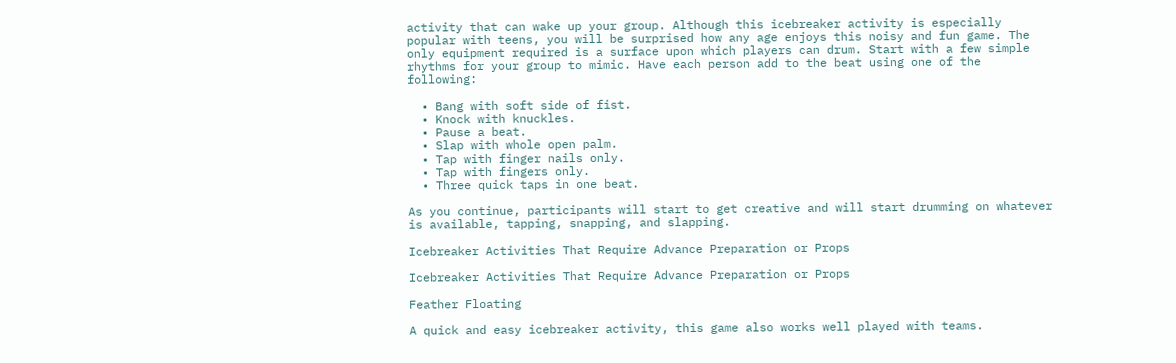activity that can wake up your group. Although this icebreaker activity is especially popular with teens, you will be surprised how any age enjoys this noisy and fun game. The only equipment required is a surface upon which players can drum. Start with a few simple rhythms for your group to mimic. Have each person add to the beat using one of the following:

  • Bang with soft side of fist.
  • Knock with knuckles.
  • Pause a beat.
  • Slap with whole open palm.
  • Tap with finger nails only.
  • Tap with fingers only.
  • Three quick taps in one beat.

As you continue, participants will start to get creative and will start drumming on whatever is available, tapping, snapping, and slapping.

Icebreaker Activities That Require Advance Preparation or Props

Icebreaker Activities That Require Advance Preparation or Props

Feather Floating

A quick and easy icebreaker activity, this game also works well played with teams.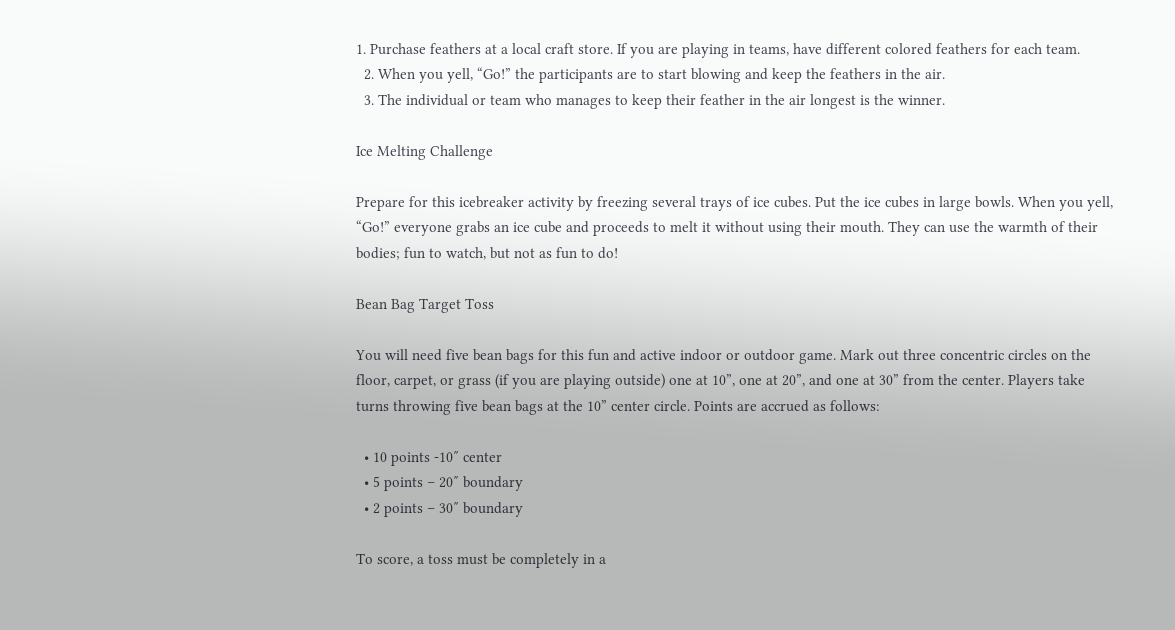1. Purchase feathers at a local craft store. If you are playing in teams, have different colored feathers for each team.
  2. When you yell, “Go!” the participants are to start blowing and keep the feathers in the air.
  3. The individual or team who manages to keep their feather in the air longest is the winner.

Ice Melting Challenge

Prepare for this icebreaker activity by freezing several trays of ice cubes. Put the ice cubes in large bowls. When you yell, “Go!” everyone grabs an ice cube and proceeds to melt it without using their mouth. They can use the warmth of their bodies; fun to watch, but not as fun to do!

Bean Bag Target Toss

You will need five bean bags for this fun and active indoor or outdoor game. Mark out three concentric circles on the floor, carpet, or grass (if you are playing outside) one at 10”, one at 20”, and one at 30” from the center. Players take turns throwing five bean bags at the 10” center circle. Points are accrued as follows:

  • 10 points -10″ center
  • 5 points – 20″ boundary
  • 2 points – 30″ boundary

To score, a toss must be completely in a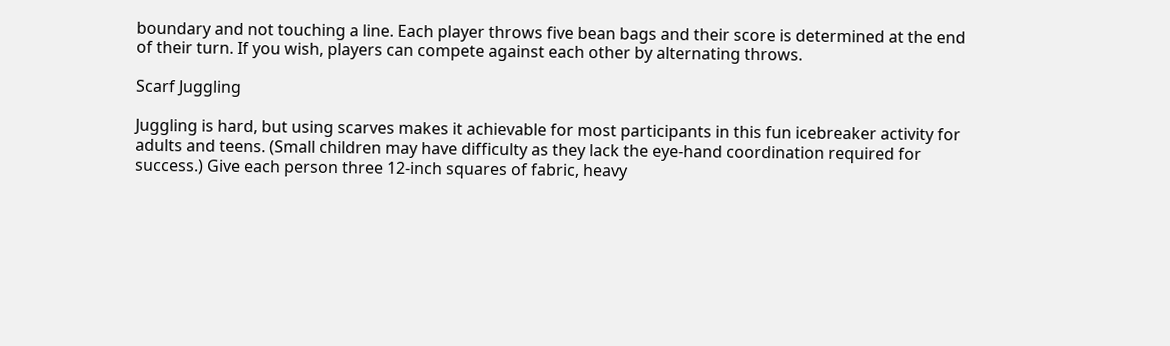boundary and not touching a line. Each player throws five bean bags and their score is determined at the end of their turn. If you wish, players can compete against each other by alternating throws.

Scarf Juggling

Juggling is hard, but using scarves makes it achievable for most participants in this fun icebreaker activity for adults and teens. (Small children may have difficulty as they lack the eye-hand coordination required for success.) Give each person three 12-inch squares of fabric, heavy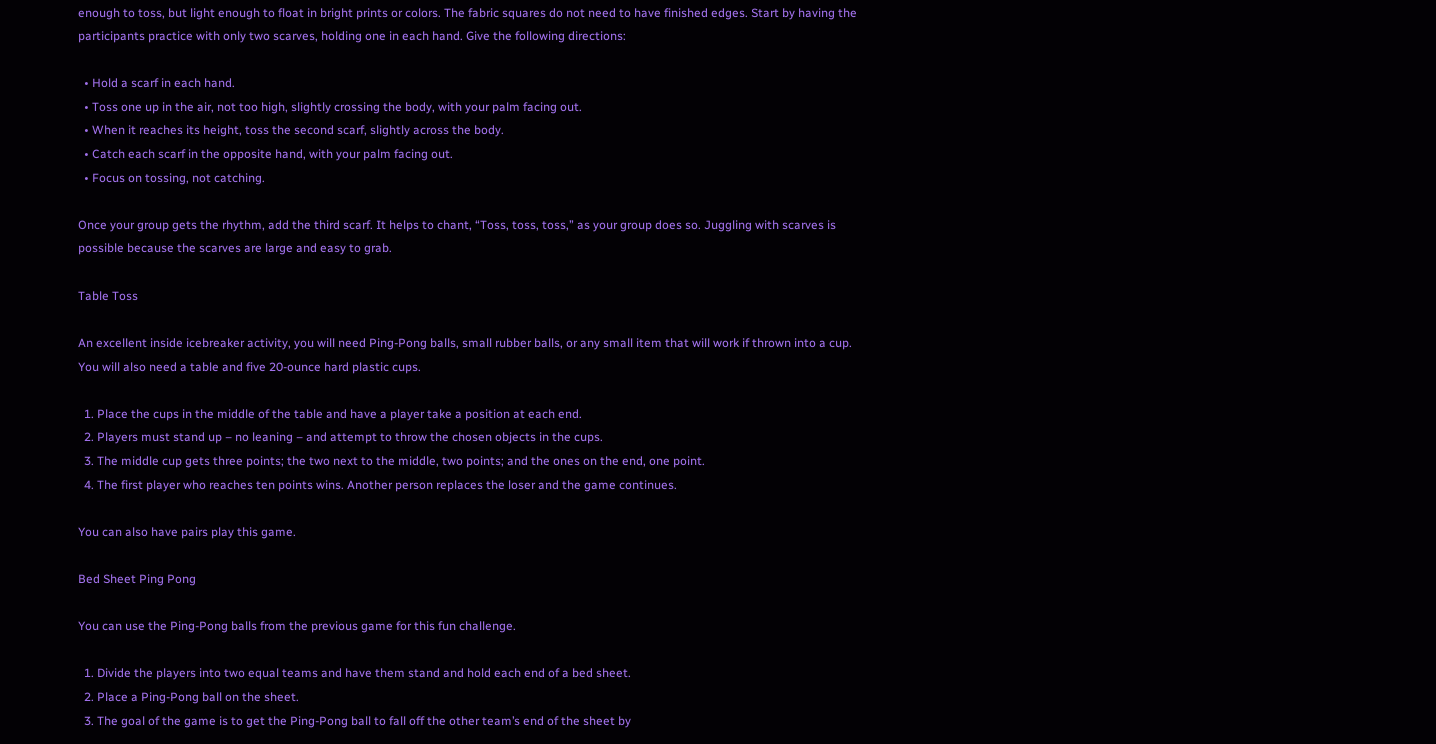enough to toss, but light enough to float in bright prints or colors. The fabric squares do not need to have finished edges. Start by having the participants practice with only two scarves, holding one in each hand. Give the following directions:

  • Hold a scarf in each hand.
  • Toss one up in the air, not too high, slightly crossing the body, with your palm facing out.
  • When it reaches its height, toss the second scarf, slightly across the body.
  • Catch each scarf in the opposite hand, with your palm facing out.
  • Focus on tossing, not catching.

Once your group gets the rhythm, add the third scarf. It helps to chant, “Toss, toss, toss,” as your group does so. Juggling with scarves is possible because the scarves are large and easy to grab.

Table Toss

An excellent inside icebreaker activity, you will need Ping-Pong balls, small rubber balls, or any small item that will work if thrown into a cup. You will also need a table and five 20-ounce hard plastic cups.

  1. Place the cups in the middle of the table and have a player take a position at each end.
  2. Players must stand up – no leaning – and attempt to throw the chosen objects in the cups.
  3. The middle cup gets three points; the two next to the middle, two points; and the ones on the end, one point.
  4. The first player who reaches ten points wins. Another person replaces the loser and the game continues.

You can also have pairs play this game.

Bed Sheet Ping Pong

You can use the Ping-Pong balls from the previous game for this fun challenge.

  1. Divide the players into two equal teams and have them stand and hold each end of a bed sheet.
  2. Place a Ping-Pong ball on the sheet.
  3. The goal of the game is to get the Ping-Pong ball to fall off the other team’s end of the sheet by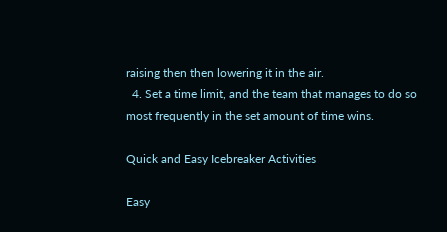raising then then lowering it in the air.
  4. Set a time limit, and the team that manages to do so most frequently in the set amount of time wins.

Quick and Easy Icebreaker Activities

Easy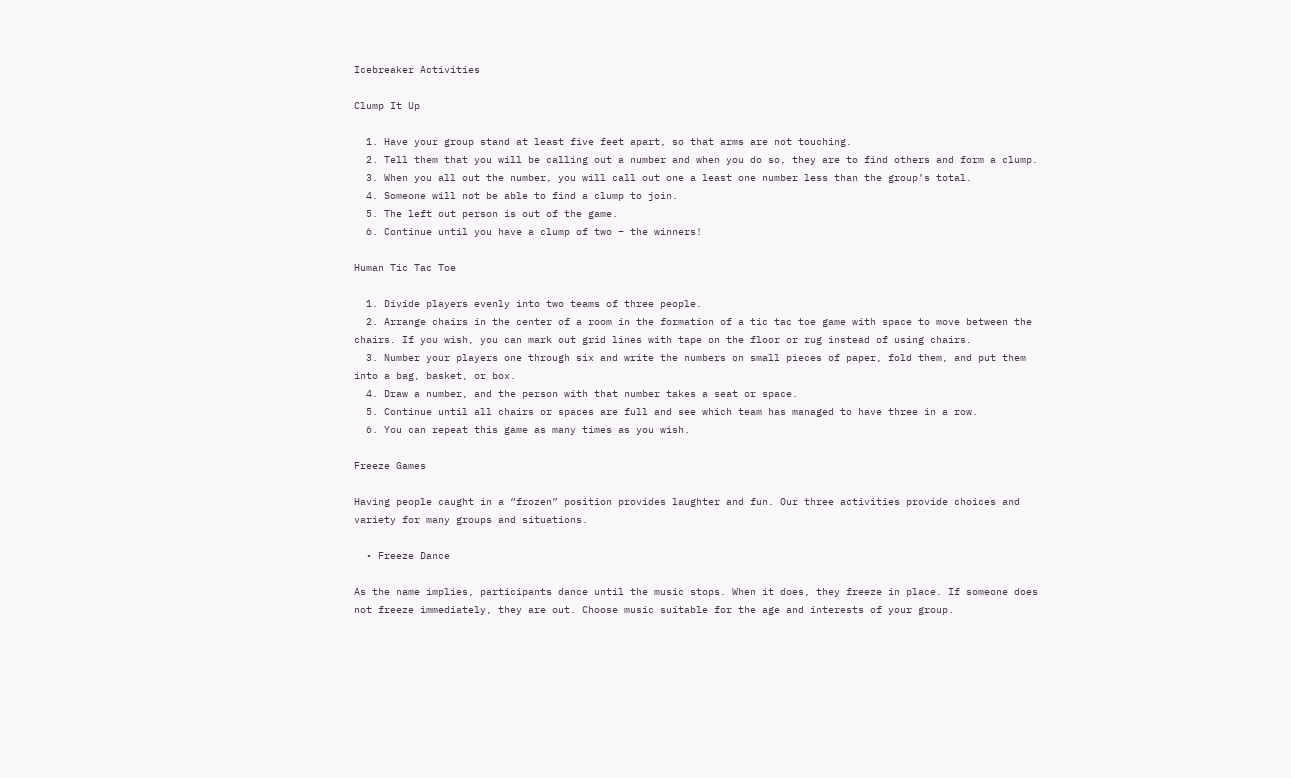Icebreaker Activities

Clump It Up

  1. Have your group stand at least five feet apart, so that arms are not touching.
  2. Tell them that you will be calling out a number and when you do so, they are to find others and form a clump.
  3. When you all out the number, you will call out one a least one number less than the group’s total.
  4. Someone will not be able to find a clump to join.
  5. The left out person is out of the game.
  6. Continue until you have a clump of two – the winners!

Human Tic Tac Toe

  1. Divide players evenly into two teams of three people.
  2. Arrange chairs in the center of a room in the formation of a tic tac toe game with space to move between the chairs. If you wish, you can mark out grid lines with tape on the floor or rug instead of using chairs.
  3. Number your players one through six and write the numbers on small pieces of paper, fold them, and put them into a bag, basket, or box.
  4. Draw a number, and the person with that number takes a seat or space.
  5. Continue until all chairs or spaces are full and see which team has managed to have three in a row.
  6. You can repeat this game as many times as you wish.

Freeze Games

Having people caught in a “frozen” position provides laughter and fun. Our three activities provide choices and variety for many groups and situations.

  • Freeze Dance

As the name implies, participants dance until the music stops. When it does, they freeze in place. If someone does not freeze immediately, they are out. Choose music suitable for the age and interests of your group.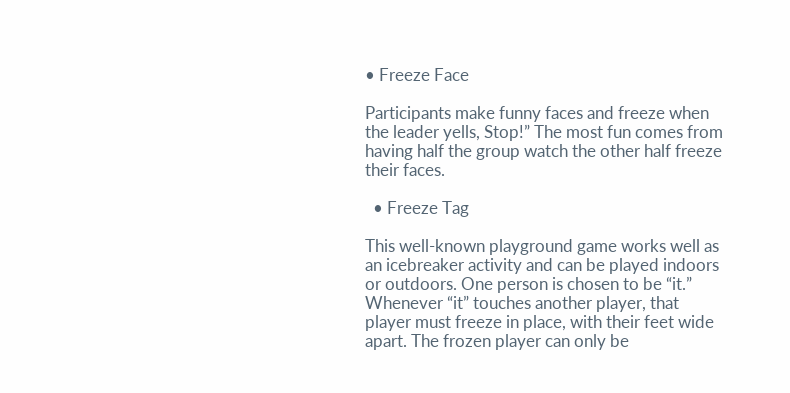• Freeze Face

Participants make funny faces and freeze when the leader yells, Stop!” The most fun comes from having half the group watch the other half freeze their faces.

  • Freeze Tag

This well-known playground game works well as an icebreaker activity and can be played indoors or outdoors. One person is chosen to be “it.” Whenever “it” touches another player, that player must freeze in place, with their feet wide apart. The frozen player can only be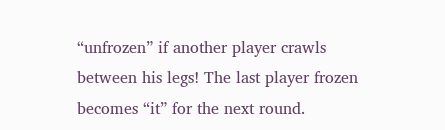“unfrozen” if another player crawls between his legs! The last player frozen becomes “it” for the next round.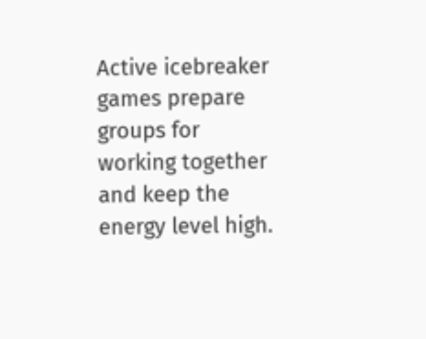Active icebreaker games prepare groups for working together and keep the energy level high.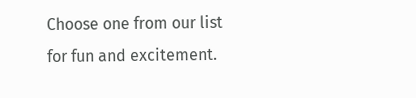Choose one from our list for fun and excitement.